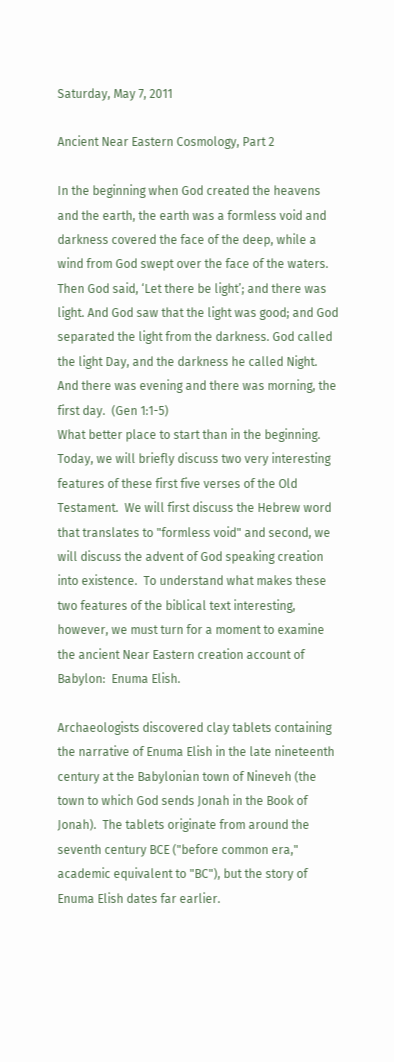Saturday, May 7, 2011

Ancient Near Eastern Cosmology, Part 2

In the beginning when God created the heavens and the earth, the earth was a formless void and darkness covered the face of the deep, while a wind from God swept over the face of the waters. Then God said, ‘Let there be light’; and there was light. And God saw that the light was good; and God separated the light from the darkness. God called the light Day, and the darkness he called Night. And there was evening and there was morning, the first day.  (Gen 1:1-5)
What better place to start than in the beginning.  Today, we will briefly discuss two very interesting features of these first five verses of the Old Testament.  We will first discuss the Hebrew word that translates to "formless void" and second, we will discuss the advent of God speaking creation into existence.  To understand what makes these two features of the biblical text interesting, however, we must turn for a moment to examine the ancient Near Eastern creation account of Babylon:  Enuma Elish.

Archaeologists discovered clay tablets containing the narrative of Enuma Elish in the late nineteenth century at the Babylonian town of Nineveh (the town to which God sends Jonah in the Book of Jonah).  The tablets originate from around the seventh century BCE ("before common era," academic equivalent to "BC"), but the story of Enuma Elish dates far earlier.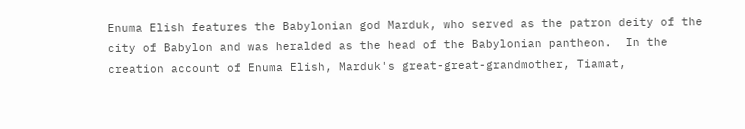Enuma Elish features the Babylonian god Marduk, who served as the patron deity of the city of Babylon and was heralded as the head of the Babylonian pantheon.  In the creation account of Enuma Elish, Marduk's great-great-grandmother, Tiamat,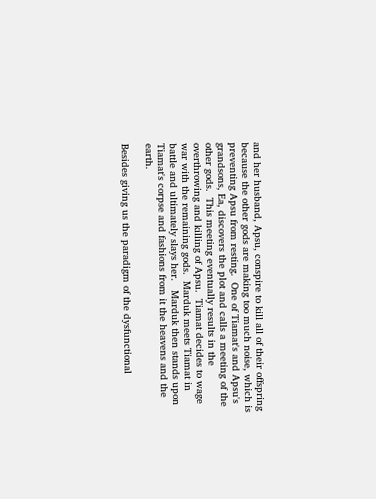and her husband, Apsu, conspire to kill all of their offspring because the other gods are making too much noise, which is preventing Apsu from resting.  One of Tiamat's and Apsu's grandsons, Ea, discovers the plot and calls a meeting of the other gods.  This meeting eventually results in the overthrowing and killing of Apsu.  Tiamat decides to wage war with the remaining gods.  Marduk meets Tiamat in battle and ultimately slays her.   Marduk then stands upon Tiamat's corpse and fashions from it the heavens and the earth.

Besides giving us the paradigm of the dysfunctional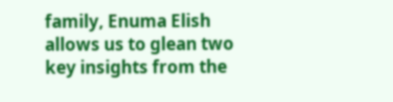family, Enuma Elish allows us to glean two key insights from the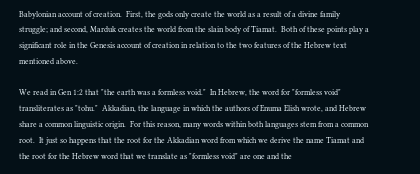Babylonian account of creation.  First, the gods only create the world as a result of a divine family struggle; and second, Marduk creates the world from the slain body of Tiamat.  Both of these points play a significant role in the Genesis account of creation in relation to the two features of the Hebrew text mentioned above.

We read in Gen 1:2 that "the earth was a formless void."  In Hebrew, the word for "formless void" transliterates as "tohu."  Akkadian, the language in which the authors of Enuma Elish wrote, and Hebrew share a common linguistic origin.  For this reason, many words within both languages stem from a common root.  It just so happens that the root for the Akkadian word from which we derive the name Tiamat and the root for the Hebrew word that we translate as "formless void" are one and the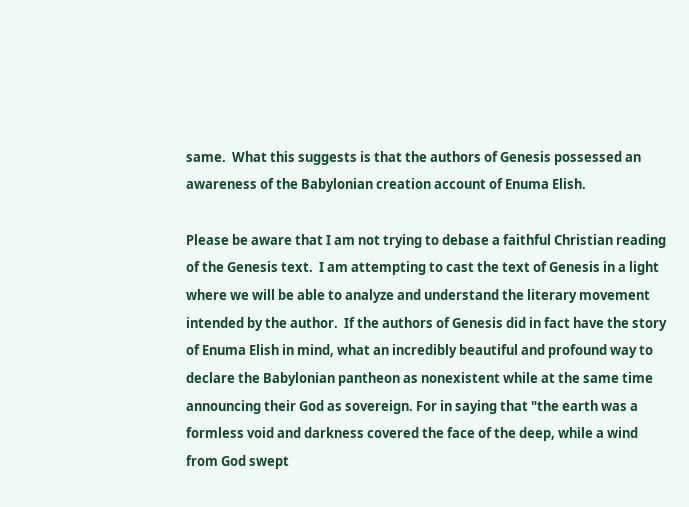same.  What this suggests is that the authors of Genesis possessed an awareness of the Babylonian creation account of Enuma Elish.

Please be aware that I am not trying to debase a faithful Christian reading of the Genesis text.  I am attempting to cast the text of Genesis in a light where we will be able to analyze and understand the literary movement intended by the author.  If the authors of Genesis did in fact have the story of Enuma Elish in mind, what an incredibly beautiful and profound way to declare the Babylonian pantheon as nonexistent while at the same time announcing their God as sovereign. For in saying that "the earth was a formless void and darkness covered the face of the deep, while a wind from God swept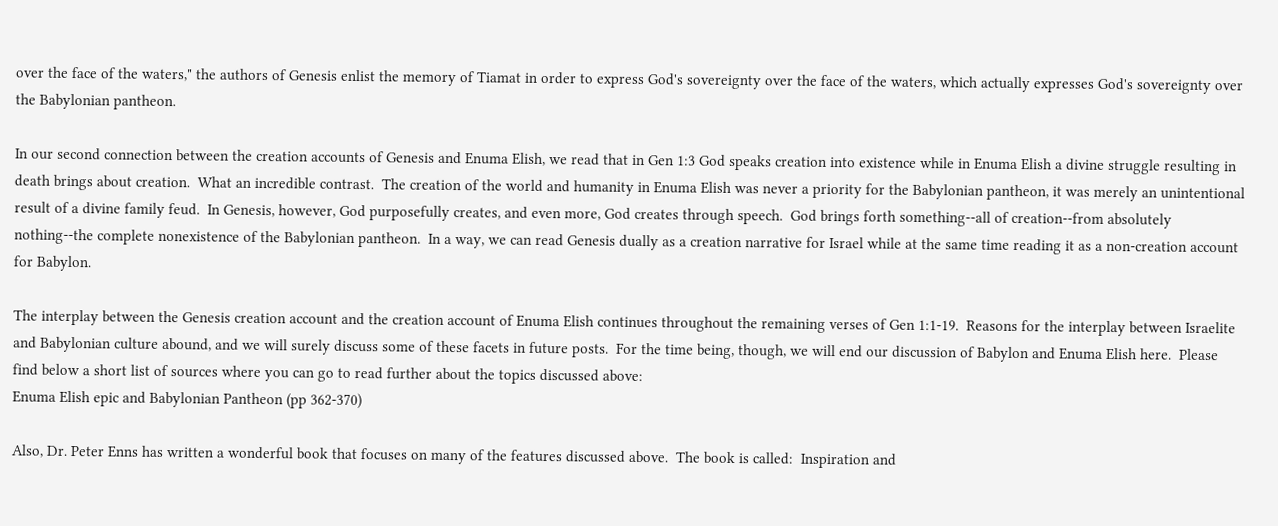over the face of the waters," the authors of Genesis enlist the memory of Tiamat in order to express God's sovereignty over the face of the waters, which actually expresses God's sovereignty over the Babylonian pantheon.

In our second connection between the creation accounts of Genesis and Enuma Elish, we read that in Gen 1:3 God speaks creation into existence while in Enuma Elish a divine struggle resulting in death brings about creation.  What an incredible contrast.  The creation of the world and humanity in Enuma Elish was never a priority for the Babylonian pantheon, it was merely an unintentional result of a divine family feud.  In Genesis, however, God purposefully creates, and even more, God creates through speech.  God brings forth something--all of creation--from absolutely nothing--the complete nonexistence of the Babylonian pantheon.  In a way, we can read Genesis dually as a creation narrative for Israel while at the same time reading it as a non-creation account for Babylon.

The interplay between the Genesis creation account and the creation account of Enuma Elish continues throughout the remaining verses of Gen 1:1-19.  Reasons for the interplay between Israelite and Babylonian culture abound, and we will surely discuss some of these facets in future posts.  For the time being, though, we will end our discussion of Babylon and Enuma Elish here.  Please find below a short list of sources where you can go to read further about the topics discussed above:
Enuma Elish epic and Babylonian Pantheon (pp 362-370)

Also, Dr. Peter Enns has written a wonderful book that focuses on many of the features discussed above.  The book is called:  Inspiration and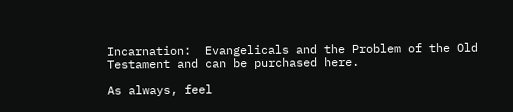Incarnation:  Evangelicals and the Problem of the Old Testament and can be purchased here.

As always, feel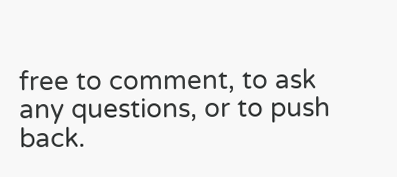free to comment, to ask any questions, or to push back.